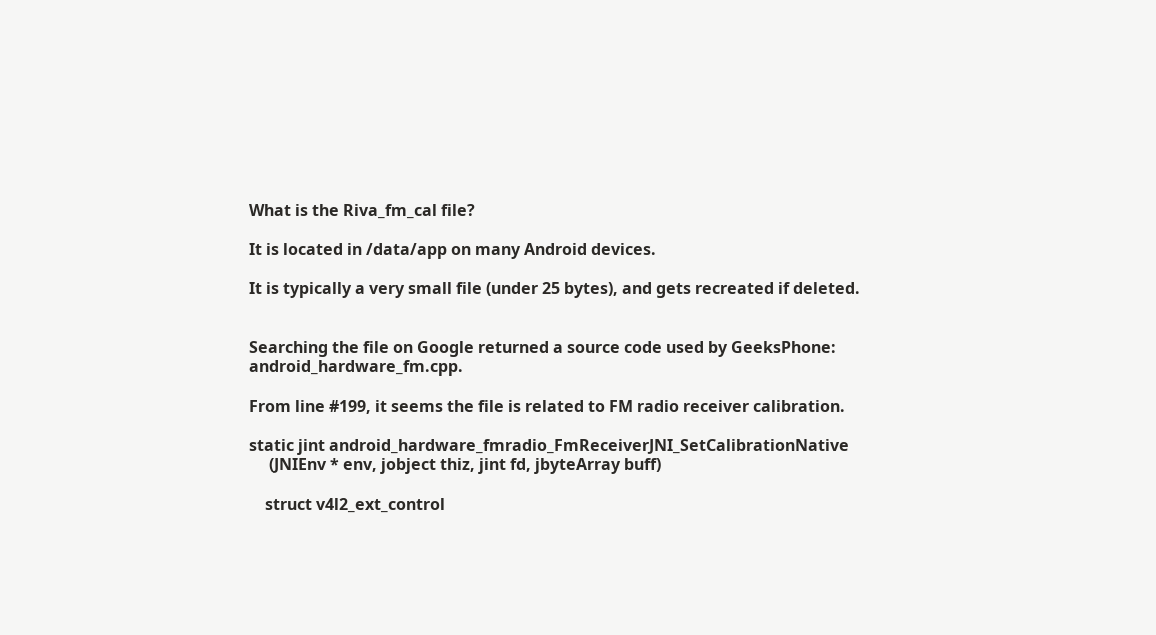What is the Riva_fm_cal file?

It is located in /data/app on many Android devices.

It is typically a very small file (under 25 bytes), and gets recreated if deleted.


Searching the file on Google returned a source code used by GeeksPhone: android_hardware_fm.cpp.

From line #199, it seems the file is related to FM radio receiver calibration.

static jint android_hardware_fmradio_FmReceiverJNI_SetCalibrationNative
     (JNIEnv * env, jobject thiz, jint fd, jbyteArray buff)

    struct v4l2_ext_control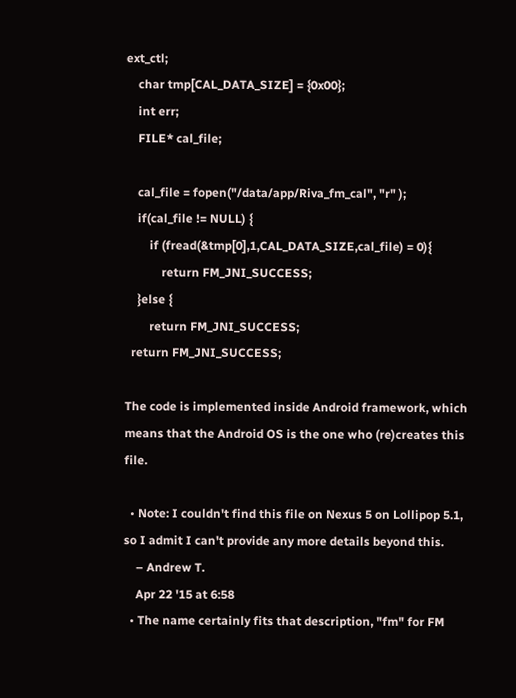ext_ctl;
    char tmp[CAL_DATA_SIZE] = {0x00};
    int err;
    FILE* cal_file;

    cal_file = fopen("/data/app/Riva_fm_cal", "r" );
    if(cal_file != NULL) {
        if (fread(&tmp[0],1,CAL_DATA_SIZE,cal_file) = 0){
            return FM_JNI_SUCCESS;
    }else {
        return FM_JNI_SUCCESS;
  return FM_JNI_SUCCESS;

The code is implemented inside Android framework, which means that the Android OS is the one who (re)creates this file.

  • Note: I couldn't find this file on Nexus 5 on Lollipop 5.1, so I admit I can't provide any more details beyond this.
    – Andrew T.
    Apr 22 '15 at 6:58
  • The name certainly fits that description, "fm" for FM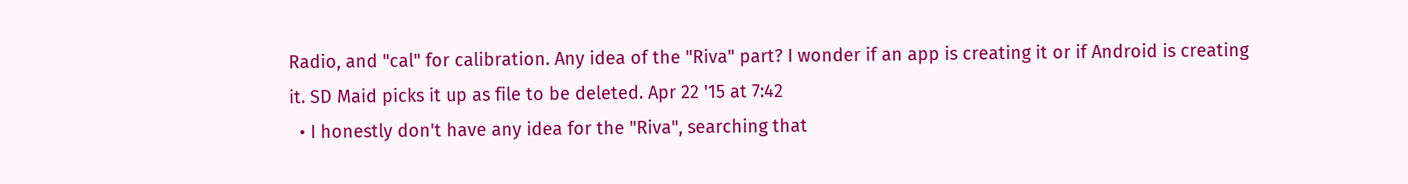Radio, and "cal" for calibration. Any idea of the "Riva" part? I wonder if an app is creating it or if Android is creating it. SD Maid picks it up as file to be deleted. Apr 22 '15 at 7:42
  • I honestly don't have any idea for the "Riva", searching that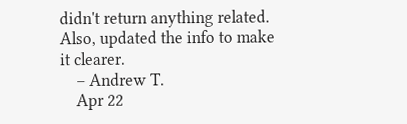didn't return anything related. Also, updated the info to make it clearer.
    – Andrew T.
    Apr 22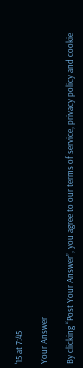'15 at 7:45

Your Answer

By clicking “Post Your Answer”, you agree to our terms of service, privacy policy and cookie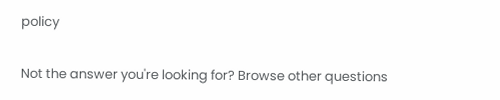policy

Not the answer you're looking for? Browse other questions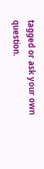tagged or ask your own question.